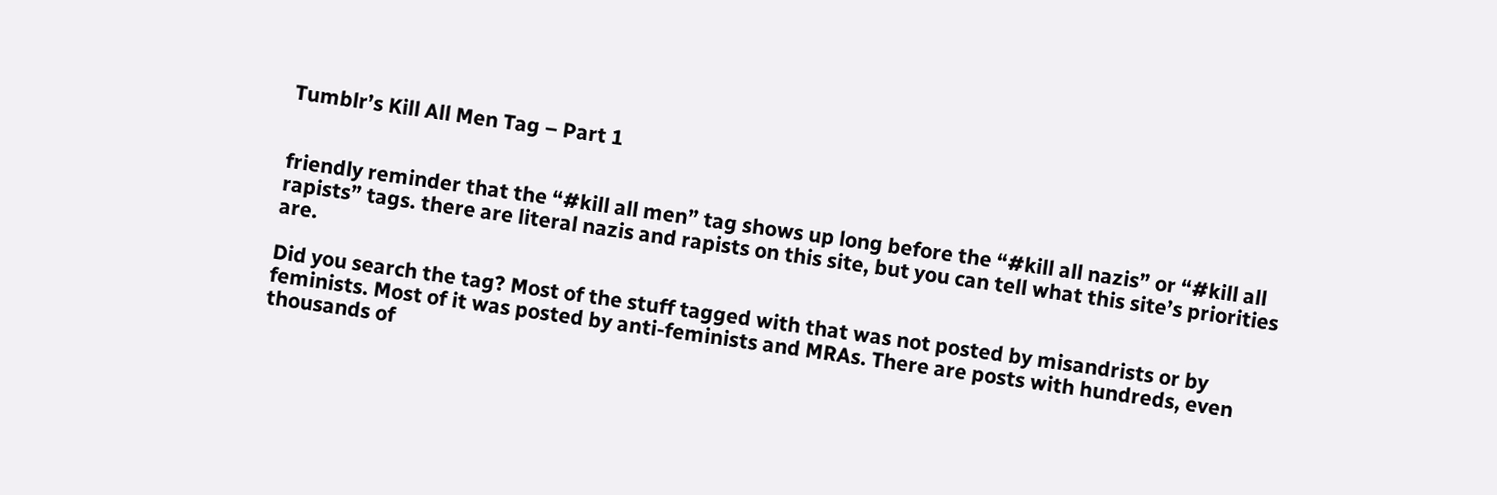Tumblr’s Kill All Men Tag – Part 1


friendly reminder that the “#kill all men” tag shows up long before the “#kill all nazis” or “#kill all rapists” tags. there are literal nazis and rapists on this site, but you can tell what this site’s priorities are.

Did you search the tag? Most of the stuff tagged with that was not posted by misandrists or by feminists. Most of it was posted by anti-feminists and MRAs. There are posts with hundreds, even thousands of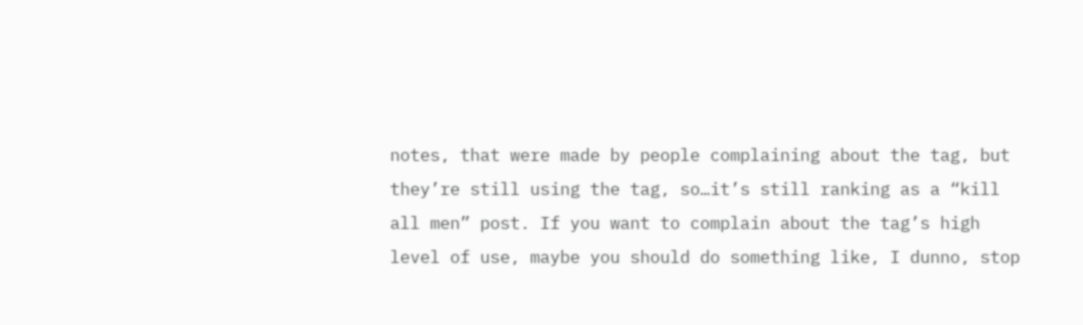notes, that were made by people complaining about the tag, but they’re still using the tag, so…it’s still ranking as a “kill all men” post. If you want to complain about the tag’s high level of use, maybe you should do something like, I dunno, stop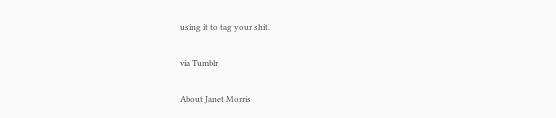using it to tag your shit.

via Tumblr

About Janet Morris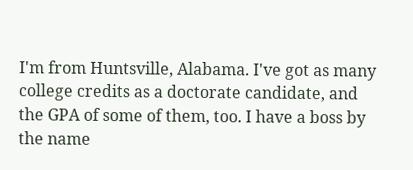I'm from Huntsville, Alabama. I've got as many college credits as a doctorate candidate, and the GPA of some of them, too. I have a boss by the name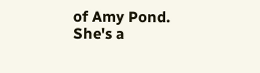of Amy Pond. She's a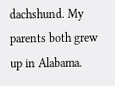dachshund. My parents both grew up in Alabama.